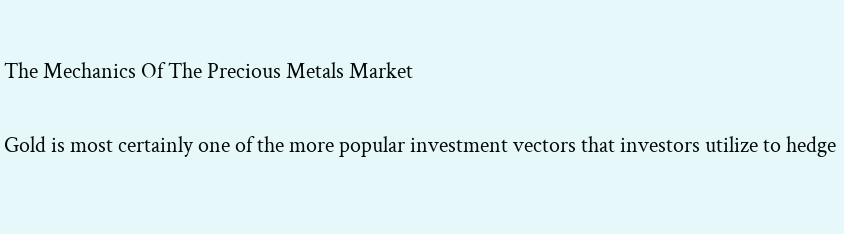The Mechanics Of The Precious Metals Market

Gold is most certainly one of the more popular investment vectors that investors utilize to hedge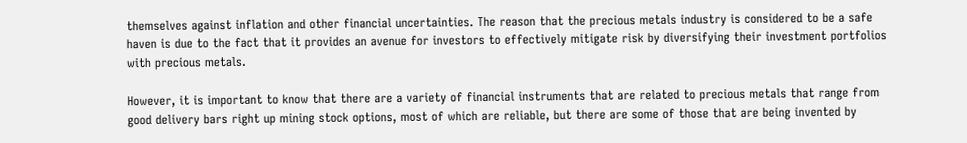themselves against inflation and other financial uncertainties. The reason that the precious metals industry is considered to be a safe haven is due to the fact that it provides an avenue for investors to effectively mitigate risk by diversifying their investment portfolios with precious metals.

However, it is important to know that there are a variety of financial instruments that are related to precious metals that range from good delivery bars right up mining stock options, most of which are reliable, but there are some of those that are being invented by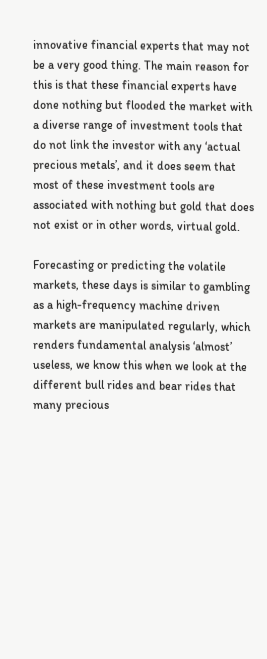innovative financial experts that may not be a very good thing. The main reason for this is that these financial experts have done nothing but flooded the market with a diverse range of investment tools that do not link the investor with any ‘actual precious metals’, and it does seem that most of these investment tools are associated with nothing but gold that does not exist or in other words, virtual gold.

Forecasting or predicting the volatile markets, these days is similar to gambling as a high-frequency machine driven markets are manipulated regularly, which renders fundamental analysis ‘almost’ useless, we know this when we look at the different bull rides and bear rides that many precious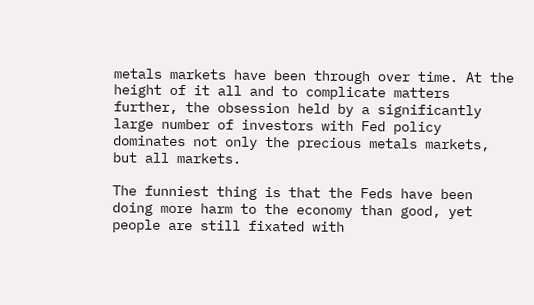metals markets have been through over time. At the height of it all and to complicate matters further, the obsession held by a significantly large number of investors with Fed policy dominates not only the precious metals markets, but all markets.

The funniest thing is that the Feds have been doing more harm to the economy than good, yet people are still fixated with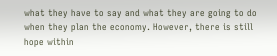what they have to say and what they are going to do when they plan the economy. However, there is still hope within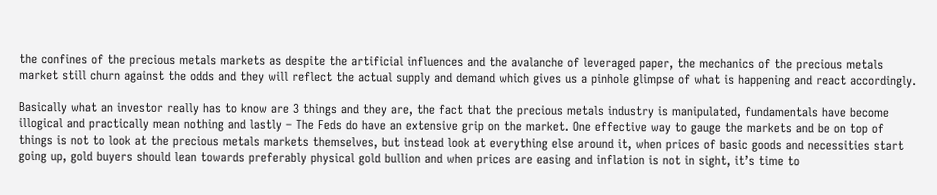the confines of the precious metals markets as despite the artificial influences and the avalanche of leveraged paper, the mechanics of the precious metals market still churn against the odds and they will reflect the actual supply and demand which gives us a pinhole glimpse of what is happening and react accordingly.

Basically what an investor really has to know are 3 things and they are, the fact that the precious metals industry is manipulated, fundamentals have become illogical and practically mean nothing and lastly – The Feds do have an extensive grip on the market. One effective way to gauge the markets and be on top of things is not to look at the precious metals markets themselves, but instead look at everything else around it, when prices of basic goods and necessities start going up, gold buyers should lean towards preferably physical gold bullion and when prices are easing and inflation is not in sight, it’s time to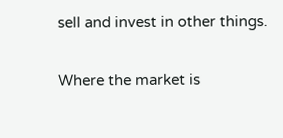sell and invest in other things.

Where the market is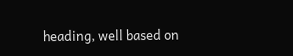heading, well based on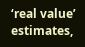‘real value’ estimates,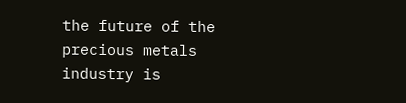the future of the precious metals industry is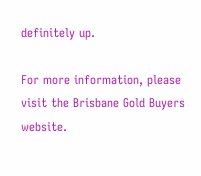definitely up.

For more information, please visit the Brisbane Gold Buyers website.